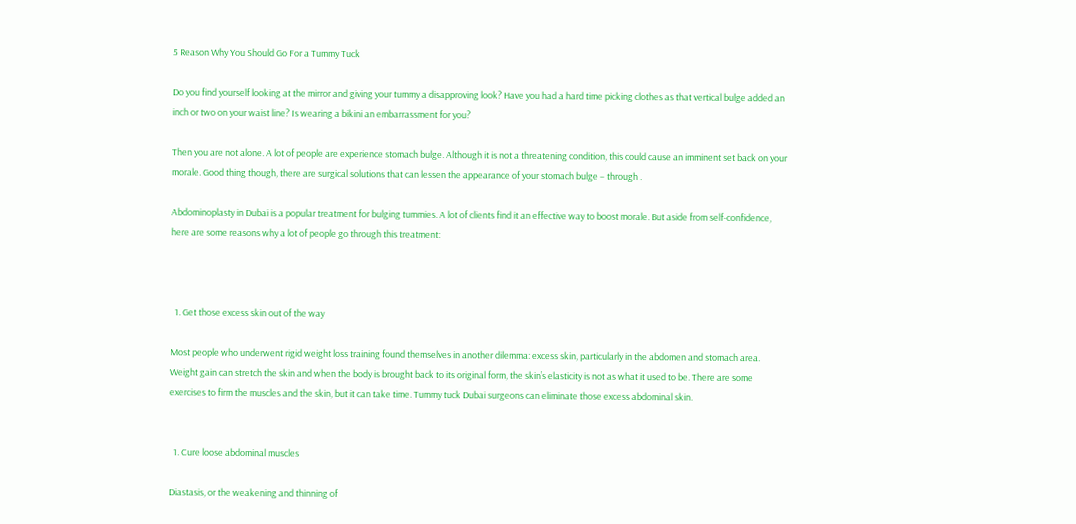5 Reason Why You Should Go For a Tummy Tuck

Do you find yourself looking at the mirror and giving your tummy a disapproving look? Have you had a hard time picking clothes as that vertical bulge added an inch or two on your waist line? Is wearing a bikini an embarrassment for you?

Then you are not alone. A lot of people are experience stomach bulge. Although it is not a threatening condition, this could cause an imminent set back on your morale. Good thing though, there are surgical solutions that can lessen the appearance of your stomach bulge – through .

Abdominoplasty in Dubai is a popular treatment for bulging tummies. A lot of clients find it an effective way to boost morale. But aside from self-confidence, here are some reasons why a lot of people go through this treatment:



  1. Get those excess skin out of the way

Most people who underwent rigid weight loss training found themselves in another dilemma: excess skin, particularly in the abdomen and stomach area. Weight gain can stretch the skin and when the body is brought back to its original form, the skin’s elasticity is not as what it used to be. There are some exercises to firm the muscles and the skin, but it can take time. Tummy tuck Dubai surgeons can eliminate those excess abdominal skin.


  1. Cure loose abdominal muscles

Diastasis, or the weakening and thinning of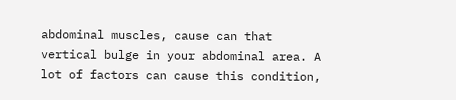abdominal muscles, cause can that vertical bulge in your abdominal area. A lot of factors can cause this condition,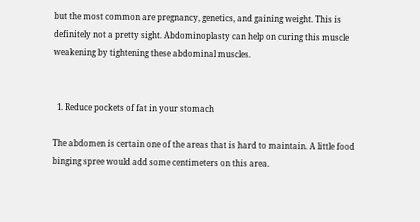but the most common are pregnancy, genetics, and gaining weight. This is definitely not a pretty sight. Abdominoplasty can help on curing this muscle weakening by tightening these abdominal muscles.


  1. Reduce pockets of fat in your stomach

The abdomen is certain one of the areas that is hard to maintain. A little food binging spree would add some centimeters on this area.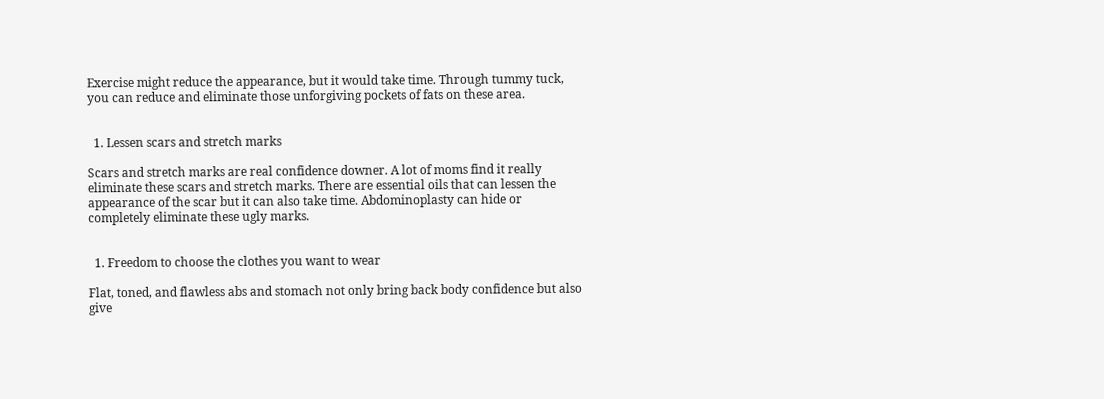Exercise might reduce the appearance, but it would take time. Through tummy tuck, you can reduce and eliminate those unforgiving pockets of fats on these area.


  1. Lessen scars and stretch marks

Scars and stretch marks are real confidence downer. A lot of moms find it really eliminate these scars and stretch marks. There are essential oils that can lessen the appearance of the scar but it can also take time. Abdominoplasty can hide or completely eliminate these ugly marks.


  1. Freedom to choose the clothes you want to wear

Flat, toned, and flawless abs and stomach not only bring back body confidence but also give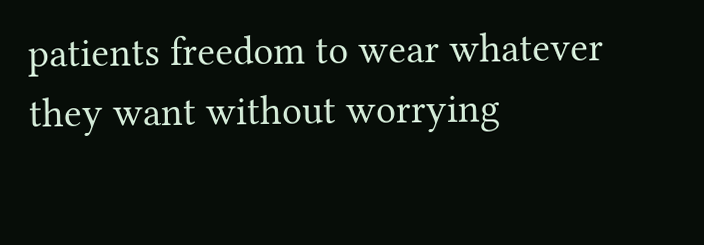patients freedom to wear whatever they want without worrying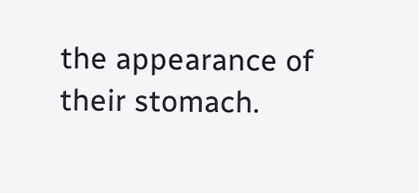the appearance of their stomach.